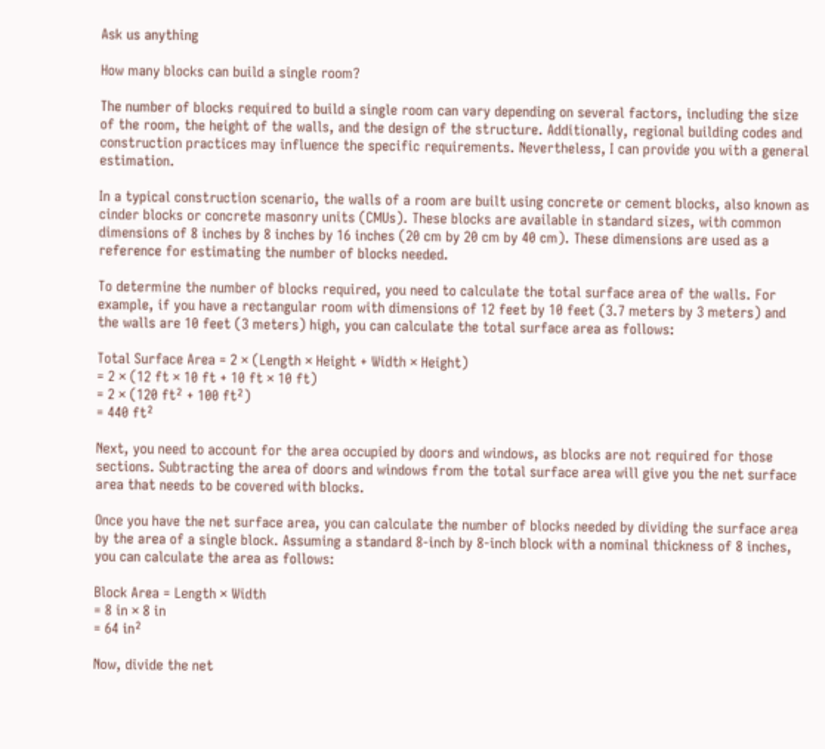Ask us anything

How many blocks can build a single room?

The number of blocks required to build a single room can vary depending on several factors, including the size of the room, the height of the walls, and the design of the structure. Additionally, regional building codes and construction practices may influence the specific requirements. Nevertheless, I can provide you with a general estimation.

In a typical construction scenario, the walls of a room are built using concrete or cement blocks, also known as cinder blocks or concrete masonry units (CMUs). These blocks are available in standard sizes, with common dimensions of 8 inches by 8 inches by 16 inches (20 cm by 20 cm by 40 cm). These dimensions are used as a reference for estimating the number of blocks needed.

To determine the number of blocks required, you need to calculate the total surface area of the walls. For example, if you have a rectangular room with dimensions of 12 feet by 10 feet (3.7 meters by 3 meters) and the walls are 10 feet (3 meters) high, you can calculate the total surface area as follows:

Total Surface Area = 2 × (Length × Height + Width × Height)
= 2 × (12 ft × 10 ft + 10 ft × 10 ft)
= 2 × (120 ft² + 100 ft²)
= 440 ft²

Next, you need to account for the area occupied by doors and windows, as blocks are not required for those sections. Subtracting the area of doors and windows from the total surface area will give you the net surface area that needs to be covered with blocks.

Once you have the net surface area, you can calculate the number of blocks needed by dividing the surface area by the area of a single block. Assuming a standard 8-inch by 8-inch block with a nominal thickness of 8 inches, you can calculate the area as follows:

Block Area = Length × Width
= 8 in × 8 in
= 64 in²

Now, divide the net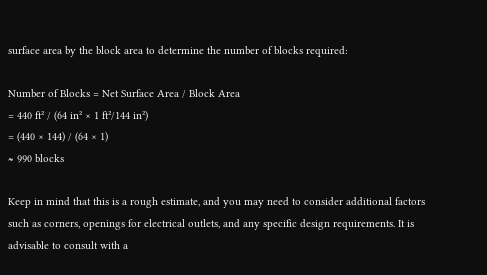surface area by the block area to determine the number of blocks required:

Number of Blocks = Net Surface Area / Block Area
= 440 ft² / (64 in² × 1 ft²/144 in²)
= (440 × 144) / (64 × 1)
≈ 990 blocks

Keep in mind that this is a rough estimate, and you may need to consider additional factors such as corners, openings for electrical outlets, and any specific design requirements. It is advisable to consult with a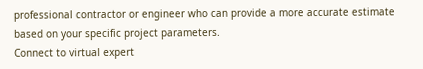professional contractor or engineer who can provide a more accurate estimate based on your specific project parameters.
Connect to virtual expert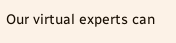Our virtual experts can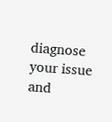diagnose your issue and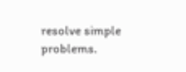resolve simple problems.